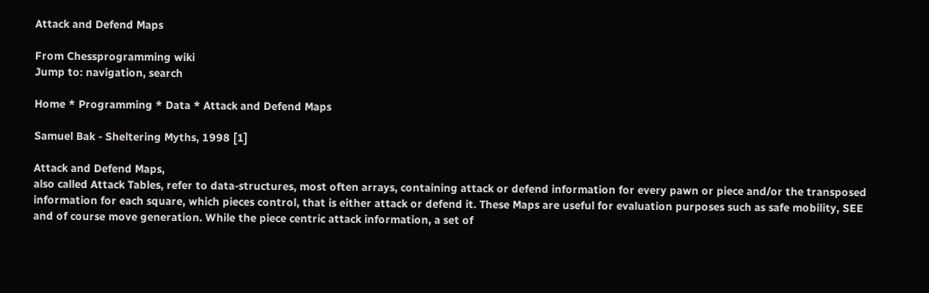Attack and Defend Maps

From Chessprogramming wiki
Jump to: navigation, search

Home * Programming * Data * Attack and Defend Maps

Samuel Bak - Sheltering Myths, 1998 [1]

Attack and Defend Maps,
also called Attack Tables, refer to data-structures, most often arrays, containing attack or defend information for every pawn or piece and/or the transposed information for each square, which pieces control, that is either attack or defend it. These Maps are useful for evaluation purposes such as safe mobility, SEE and of course move generation. While the piece centric attack information, a set of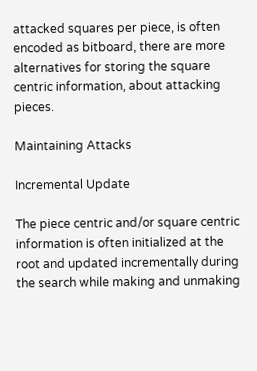attacked squares per piece, is often encoded as bitboard, there are more alternatives for storing the square centric information, about attacking pieces.

Maintaining Attacks

Incremental Update

The piece centric and/or square centric information is often initialized at the root and updated incrementally during the search while making and unmaking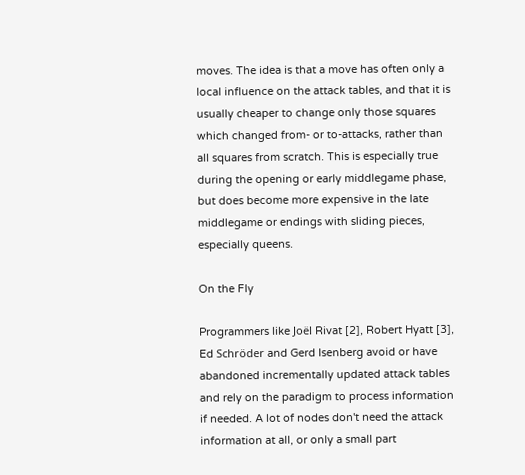moves. The idea is that a move has often only a local influence on the attack tables, and that it is usually cheaper to change only those squares which changed from- or to-attacks, rather than all squares from scratch. This is especially true during the opening or early middlegame phase, but does become more expensive in the late middlegame or endings with sliding pieces, especially queens.

On the Fly

Programmers like Joël Rivat [2], Robert Hyatt [3], Ed Schröder and Gerd Isenberg avoid or have abandoned incrementally updated attack tables and rely on the paradigm to process information if needed. A lot of nodes don't need the attack information at all, or only a small part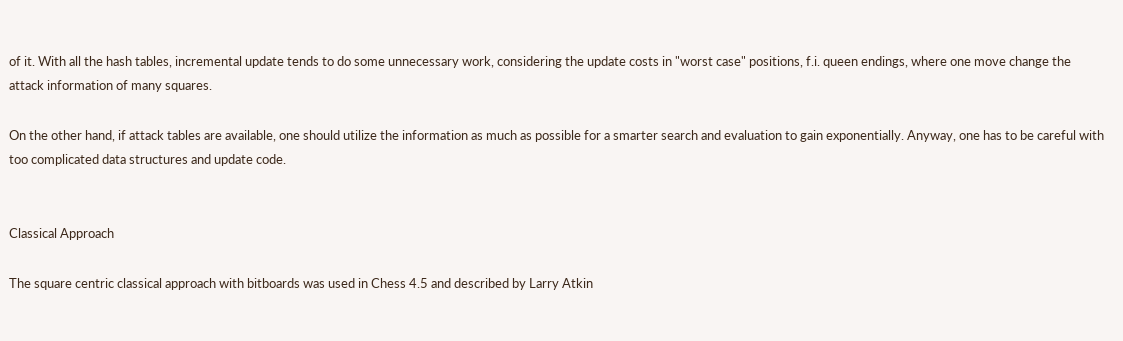of it. With all the hash tables, incremental update tends to do some unnecessary work, considering the update costs in "worst case" positions, f.i. queen endings, where one move change the attack information of many squares.

On the other hand, if attack tables are available, one should utilize the information as much as possible for a smarter search and evaluation to gain exponentially. Anyway, one has to be careful with too complicated data structures and update code.


Classical Approach

The square centric classical approach with bitboards was used in Chess 4.5 and described by Larry Atkin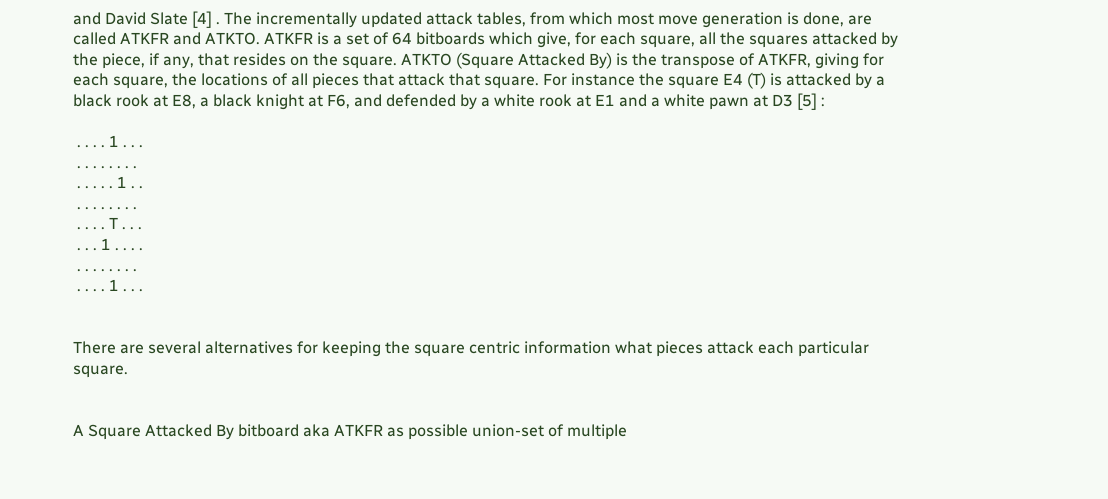and David Slate [4] . The incrementally updated attack tables, from which most move generation is done, are called ATKFR and ATKTO. ATKFR is a set of 64 bitboards which give, for each square, all the squares attacked by the piece, if any, that resides on the square. ATKTO (Square Attacked By) is the transpose of ATKFR, giving for each square, the locations of all pieces that attack that square. For instance the square E4 (T) is attacked by a black rook at E8, a black knight at F6, and defended by a white rook at E1 and a white pawn at D3 [5] :

 . . . . 1 . . .
 . . . . . . . .
 . . . . . 1 . .
 . . . . . . . .
 . . . . T . . .
 . . . 1 . . . .
 . . . . . . . .
 . . . . 1 . . .


There are several alternatives for keeping the square centric information what pieces attack each particular square.


A Square Attacked By bitboard aka ATKFR as possible union-set of multiple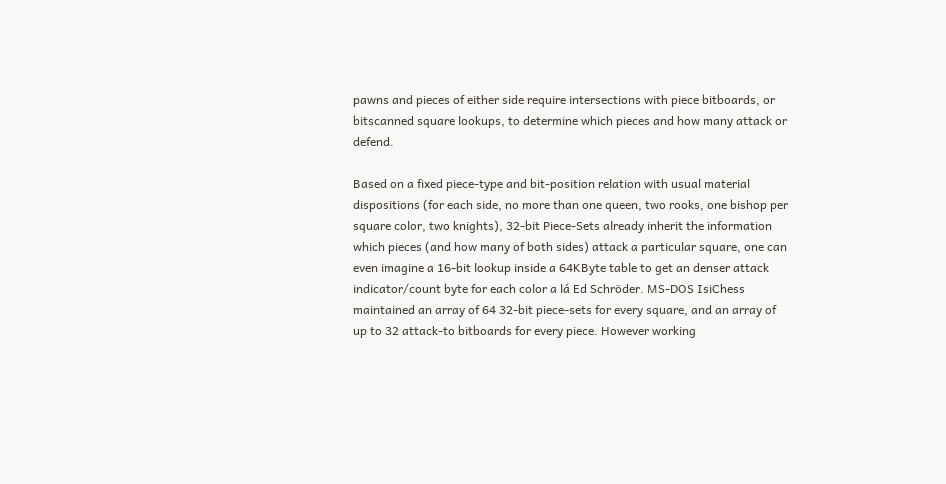pawns and pieces of either side require intersections with piece bitboards, or bitscanned square lookups, to determine which pieces and how many attack or defend.

Based on a fixed piece-type and bit-position relation with usual material dispositions (for each side, no more than one queen, two rooks, one bishop per square color, two knights), 32-bit Piece-Sets already inherit the information which pieces (and how many of both sides) attack a particular square, one can even imagine a 16-bit lookup inside a 64KByte table to get an denser attack indicator/count byte for each color a lá Ed Schröder. MS-DOS IsiChess maintained an array of 64 32-bit piece-sets for every square, and an array of up to 32 attack-to bitboards for every piece. However working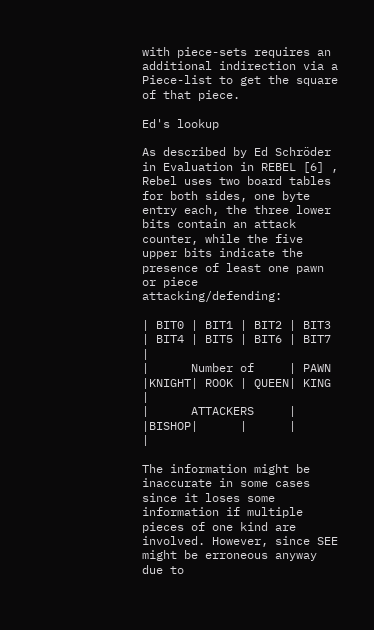with piece-sets requires an additional indirection via a Piece-list to get the square of that piece.

Ed's lookup

As described by Ed Schröder in Evaluation in REBEL [6] , Rebel uses two board tables for both sides, one byte entry each, the three lower bits contain an attack counter, while the five upper bits indicate the presence of least one pawn or piece attacking/defending:

| BIT0 | BIT1 | BIT2 | BIT3 | BIT4 | BIT5 | BIT6 | BIT7 |
|      Number of     | PAWN |KNIGHT| ROOK | QUEEN| KING |
|      ATTACKERS     |      |BISHOP|      |      |      |

The information might be inaccurate in some cases since it loses some information if multiple pieces of one kind are involved. However, since SEE might be erroneous anyway due to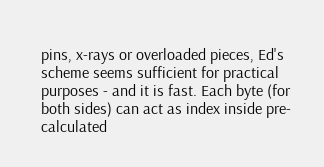pins, x-rays or overloaded pieces, Ed's scheme seems sufficient for practical purposes - and it is fast. Each byte (for both sides) can act as index inside pre-calculated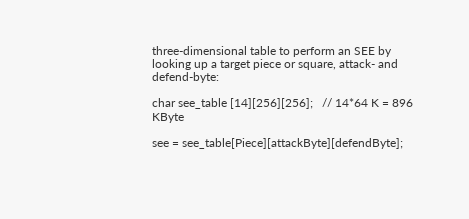three-dimensional table to perform an SEE by looking up a target piece or square, attack- and defend-byte:

char see_table [14][256][256];   // 14*64 K = 896 KByte

see = see_table[Piece][attackByte][defendByte];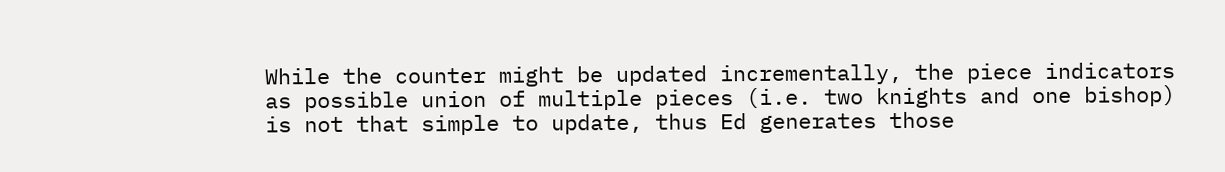While the counter might be updated incrementally, the piece indicators as possible union of multiple pieces (i.e. two knights and one bishop) is not that simple to update, thus Ed generates those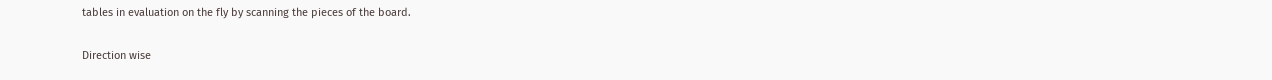tables in evaluation on the fly by scanning the pieces of the board.

Direction wise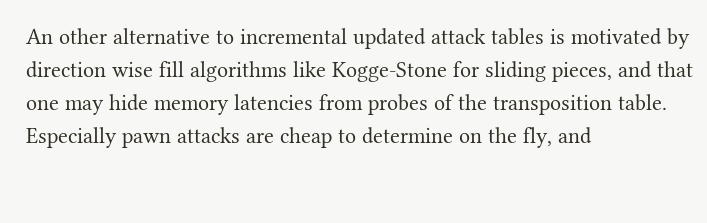An other alternative to incremental updated attack tables is motivated by direction wise fill algorithms like Kogge-Stone for sliding pieces, and that one may hide memory latencies from probes of the transposition table. Especially pawn attacks are cheap to determine on the fly, and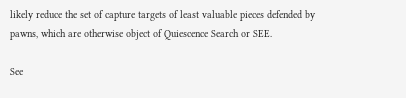likely reduce the set of capture targets of least valuable pieces defended by pawns, which are otherwise object of Quiescence Search or SEE.

See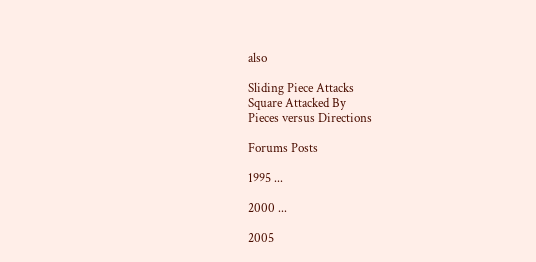also

Sliding Piece Attacks
Square Attacked By
Pieces versus Directions

Forums Posts

1995 ...

2000 ...

2005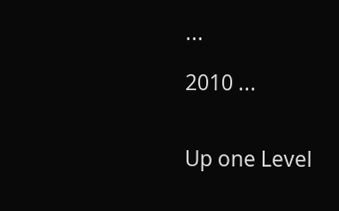...

2010 ...


Up one Level